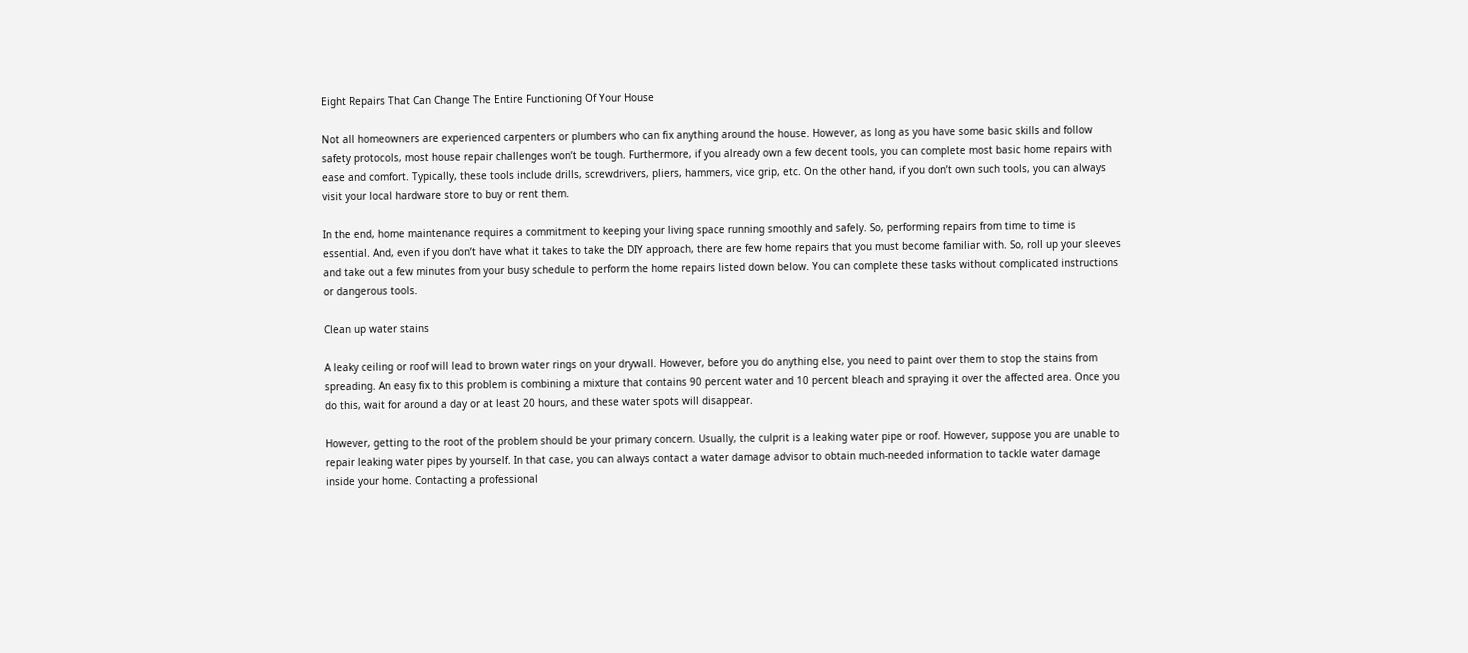Eight Repairs That Can Change The Entire Functioning Of Your House

Not all homeowners are experienced carpenters or plumbers who can fix anything around the house. However, as long as you have some basic skills and follow safety protocols, most house repair challenges won’t be tough. Furthermore, if you already own a few decent tools, you can complete most basic home repairs with ease and comfort. Typically, these tools include drills, screwdrivers, pliers, hammers, vice grip, etc. On the other hand, if you don’t own such tools, you can always visit your local hardware store to buy or rent them.

In the end, home maintenance requires a commitment to keeping your living space running smoothly and safely. So, performing repairs from time to time is essential. And, even if you don’t have what it takes to take the DIY approach, there are few home repairs that you must become familiar with. So, roll up your sleeves and take out a few minutes from your busy schedule to perform the home repairs listed down below. You can complete these tasks without complicated instructions or dangerous tools.

Clean up water stains

A leaky ceiling or roof will lead to brown water rings on your drywall. However, before you do anything else, you need to paint over them to stop the stains from spreading. An easy fix to this problem is combining a mixture that contains 90 percent water and 10 percent bleach and spraying it over the affected area. Once you do this, wait for around a day or at least 20 hours, and these water spots will disappear.

However, getting to the root of the problem should be your primary concern. Usually, the culprit is a leaking water pipe or roof. However, suppose you are unable to repair leaking water pipes by yourself. In that case, you can always contact a water damage advisor to obtain much-needed information to tackle water damage inside your home. Contacting a professional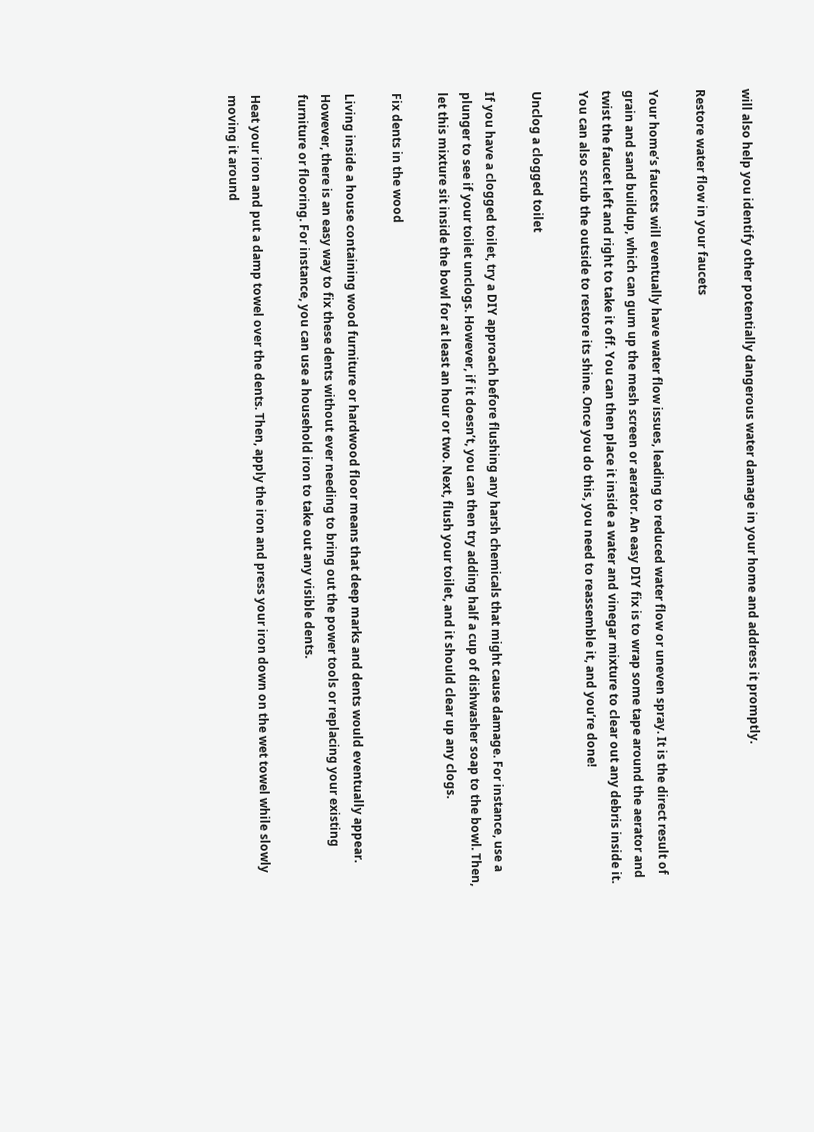will also help you identify other potentially dangerous water damage in your home and address it promptly.

Restore water flow in your faucets

Your home’s faucets will eventually have water flow issues, leading to reduced water flow or uneven spray. It is the direct result of grain and sand buildup, which can gum up the mesh screen or aerator. An easy DIY fix is to wrap some tape around the aerator and twist the faucet left and right to take it off. You can then place it inside a water and vinegar mixture to clear out any debris inside it. You can also scrub the outside to restore its shine. Once you do this, you need to reassemble it, and you’re done!

Unclog a clogged toilet

If you have a clogged toilet, try a DIY approach before flushing any harsh chemicals that might cause damage. For instance, use a plunger to see if your toilet unclogs. However, if it doesn’t, you can then try adding half a cup of dishwasher soap to the bowl. Then, let this mixture sit inside the bowl for at least an hour or two. Next, flush your toilet, and it should clear up any clogs.

Fix dents in the wood

Living inside a house containing wood furniture or hardwood floor means that deep marks and dents would eventually appear. However, there is an easy way to fix these dents without ever needing to bring out the power tools or replacing your existing furniture or flooring. For instance, you can use a household iron to take out any visible dents.

Heat your iron and put a damp towel over the dents. Then, apply the iron and press your iron down on the wet towel while slowly moving it around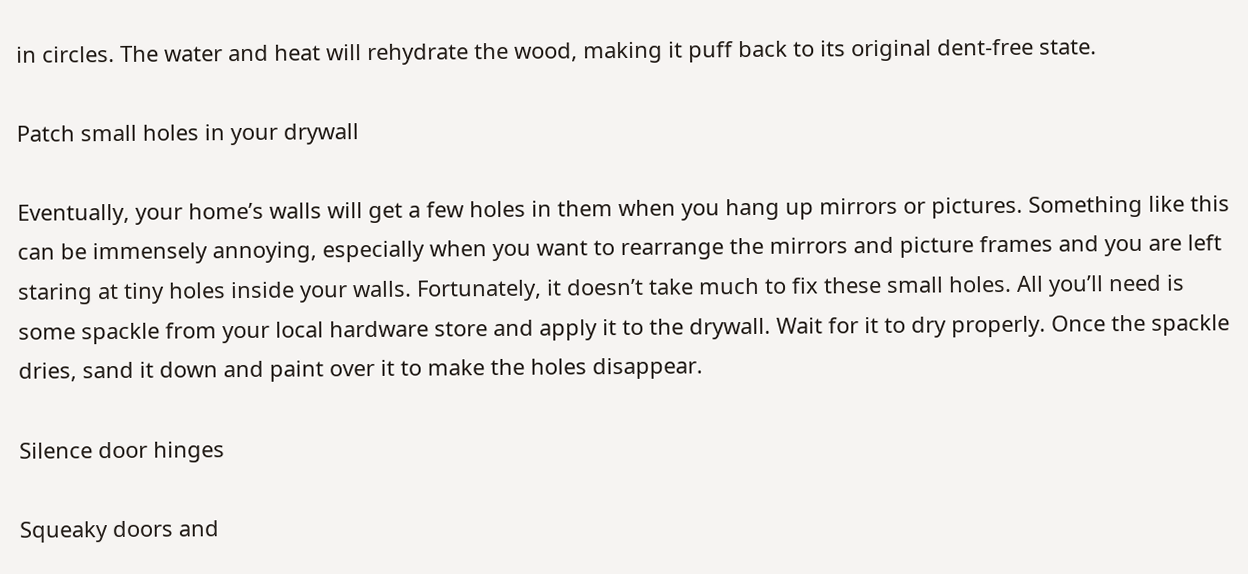in circles. The water and heat will rehydrate the wood, making it puff back to its original dent-free state.

Patch small holes in your drywall

Eventually, your home’s walls will get a few holes in them when you hang up mirrors or pictures. Something like this can be immensely annoying, especially when you want to rearrange the mirrors and picture frames and you are left staring at tiny holes inside your walls. Fortunately, it doesn’t take much to fix these small holes. All you’ll need is some spackle from your local hardware store and apply it to the drywall. Wait for it to dry properly. Once the spackle dries, sand it down and paint over it to make the holes disappear.

Silence door hinges

Squeaky doors and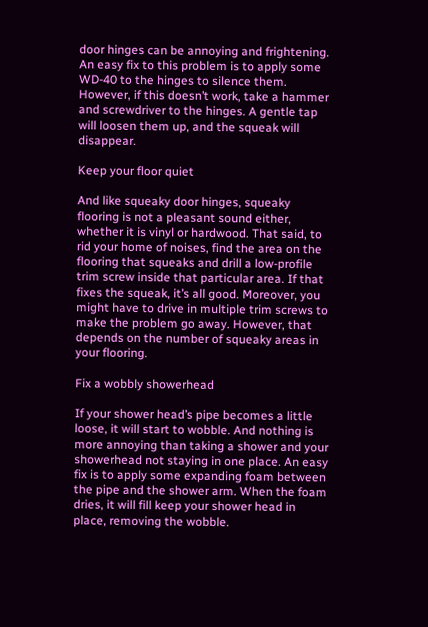door hinges can be annoying and frightening. An easy fix to this problem is to apply some WD-40 to the hinges to silence them. However, if this doesn’t work, take a hammer and screwdriver to the hinges. A gentle tap will loosen them up, and the squeak will disappear.

Keep your floor quiet

And like squeaky door hinges, squeaky flooring is not a pleasant sound either, whether it is vinyl or hardwood. That said, to rid your home of noises, find the area on the flooring that squeaks and drill a low-profile trim screw inside that particular area. If that fixes the squeak, it’s all good. Moreover, you might have to drive in multiple trim screws to make the problem go away. However, that depends on the number of squeaky areas in your flooring.

Fix a wobbly showerhead

If your shower head’s pipe becomes a little loose, it will start to wobble. And nothing is more annoying than taking a shower and your showerhead not staying in one place. An easy fix is to apply some expanding foam between the pipe and the shower arm. When the foam dries, it will fill keep your shower head in place, removing the wobble.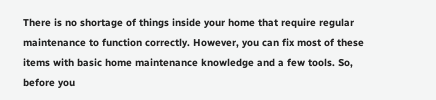There is no shortage of things inside your home that require regular maintenance to function correctly. However, you can fix most of these items with basic home maintenance knowledge and a few tools. So, before you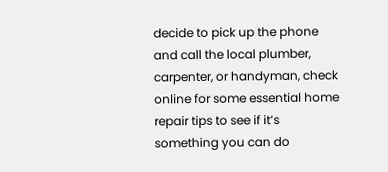decide to pick up the phone and call the local plumber, carpenter, or handyman, check online for some essential home repair tips to see if it’s something you can do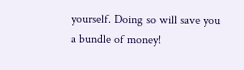yourself. Doing so will save you a bundle of money!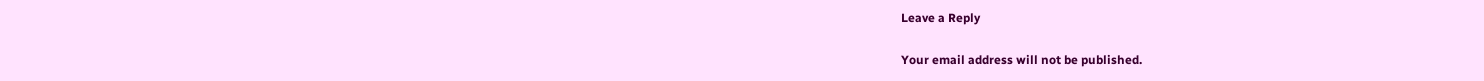Leave a Reply

Your email address will not be published.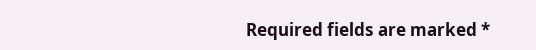Required fields are marked *